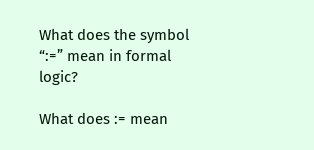What does the symbol “:=” mean in formal logic?

What does := mean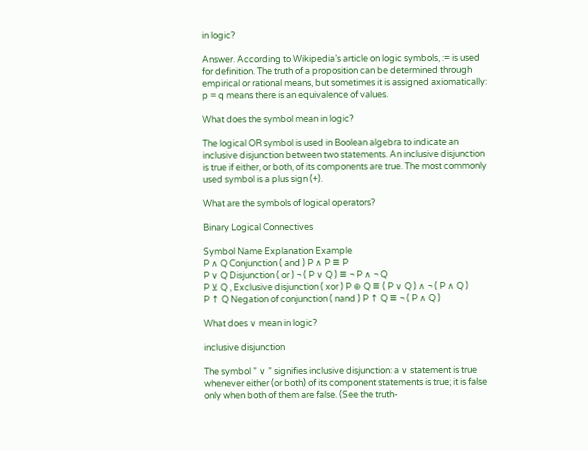in logic?

Answer. According to Wikipedia’s article on logic symbols, := is used for definition. The truth of a proposition can be determined through empirical or rational means, but sometimes it is assigned axiomatically: p = q means there is an equivalence of values.

What does the symbol mean in logic?

The logical OR symbol is used in Boolean algebra to indicate an inclusive disjunction between two statements. An inclusive disjunction is true if either, or both, of its components are true. The most commonly used symbol is a plus sign (+).

What are the symbols of logical operators?

Binary Logical Connectives

Symbol Name Explanation Example
P ∧ Q Conjunction ( and ) P ∧ P ≡ P
P ∨ Q Disjunction ( or ) ¬ ( P ∨ Q ) ≡ ¬ P ∧ ¬ Q
P ⊻ Q , Exclusive disjunction ( xor ) P ⊕ Q ≡ ( P ∨ Q ) ∧ ¬ ( P ∧ Q )
P ↑ Q Negation of conjunction ( nand ) P ↑ Q ≡ ¬ ( P ∧ Q )

What does ∨ mean in logic?

inclusive disjunction

The symbol ” ∨ ” signifies inclusive disjunction: a ∨ statement is true whenever either (or both) of its component statements is true; it is false only when both of them are false. (See the truth-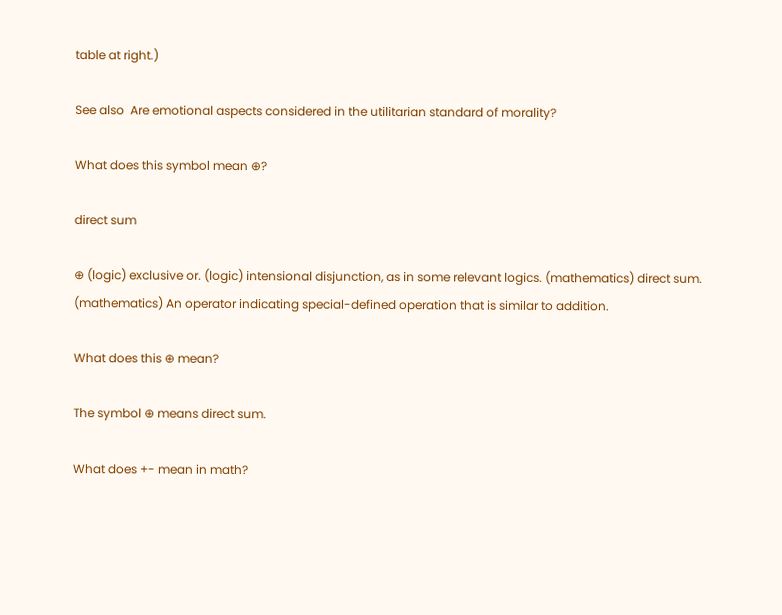table at right.)

See also  Are emotional aspects considered in the utilitarian standard of morality?

What does this symbol mean ⊕?

direct sum

⊕ (logic) exclusive or. (logic) intensional disjunction, as in some relevant logics. (mathematics) direct sum. (mathematics) An operator indicating special-defined operation that is similar to addition.

What does this ⊕ mean?

The symbol ⊕ means direct sum.

What does +- mean in math?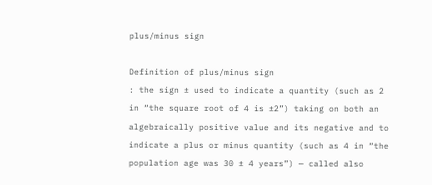plus/minus sign

Definition of plus/minus sign
: the sign ± used to indicate a quantity (such as 2 in “the square root of 4 is ±2”) taking on both an algebraically positive value and its negative and to indicate a plus or minus quantity (such as 4 in “the population age was 30 ± 4 years”) — called also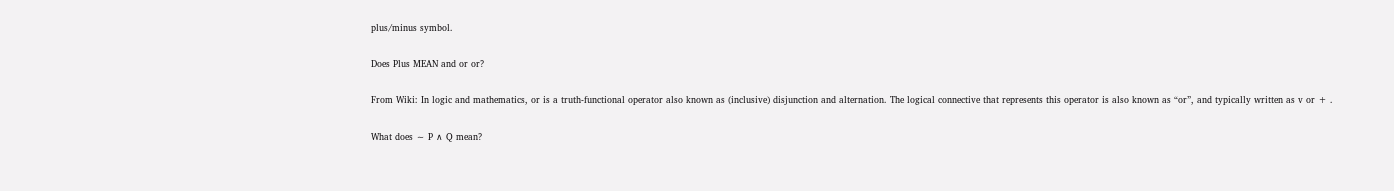plus/minus symbol.

Does Plus MEAN and or or?

From Wiki: In logic and mathematics, or is a truth-functional operator also known as (inclusive) disjunction and alternation. The logical connective that represents this operator is also known as “or”, and typically written as v or + .

What does ∼ P ∧ Q mean?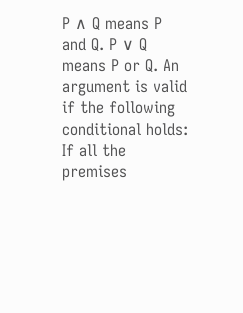P ∧ Q means P and Q. P ∨ Q means P or Q. An argument is valid if the following conditional holds: If all the premises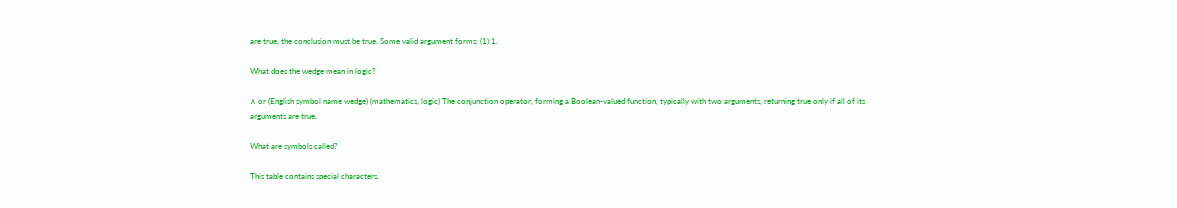are true, the conclusion must be true. Some valid argument forms: (1) 1.

What does the wedge mean in logic?

∧ or (English symbol name wedge) (mathematics, logic) The conjunction operator, forming a Boolean-valued function, typically with two arguments, returning true only if all of its arguments are true.

What are symbols called?

This table contains special characters.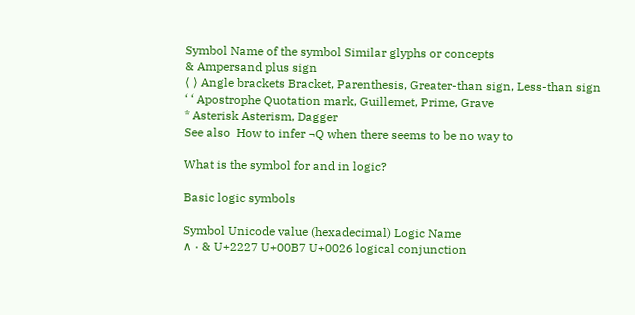Symbol Name of the symbol Similar glyphs or concepts
& Ampersand plus sign
⟨ ⟩ Angle brackets Bracket, Parenthesis, Greater-than sign, Less-than sign
‘ ‘ Apostrophe Quotation mark, Guillemet, Prime, Grave
* Asterisk Asterism, Dagger
See also  How to infer ¬Q when there seems to be no way to

What is the symbol for and in logic?

Basic logic symbols

Symbol Unicode value (hexadecimal) Logic Name
∧ · & U+2227 U+00B7 U+0026 logical conjunction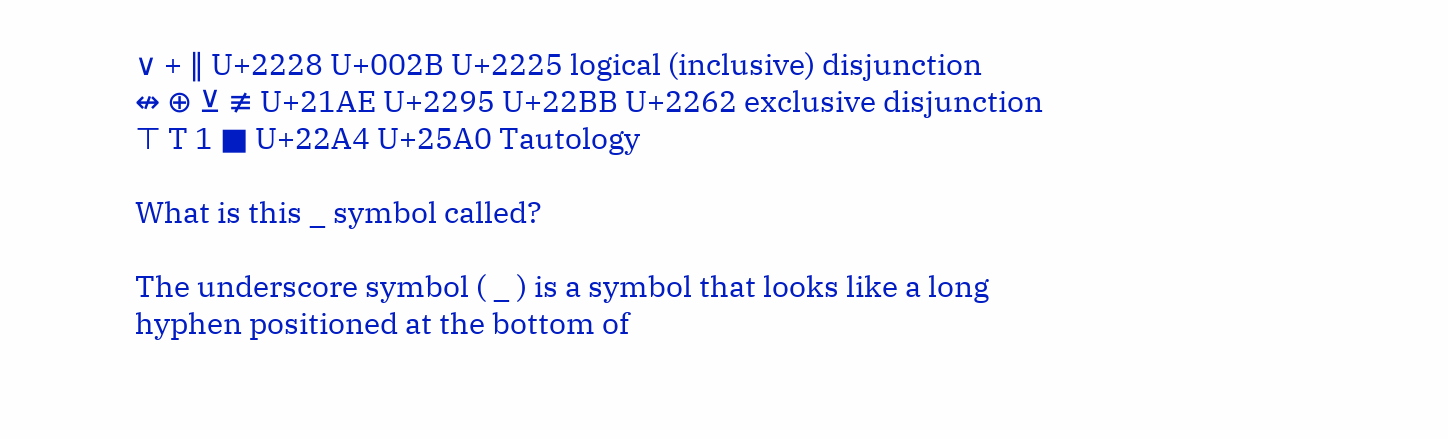∨ + ∥ U+2228 U+002B U+2225 logical (inclusive) disjunction
↮ ⊕ ⊻ ≢ U+21AE U+2295 U+22BB U+2262 exclusive disjunction
⊤ T 1 ■ U+22A4 U+25A0 Tautology

What is this _ symbol called?

The underscore symbol ( _ ) is a symbol that looks like a long hyphen positioned at the bottom of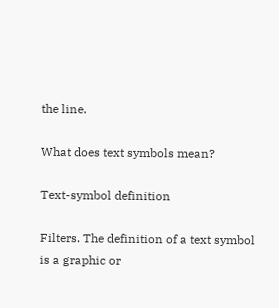the line.

What does text symbols mean?

Text-symbol definition

Filters. The definition of a text symbol is a graphic or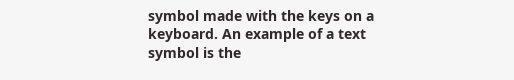symbol made with the keys on a keyboard. An example of a text symbol is the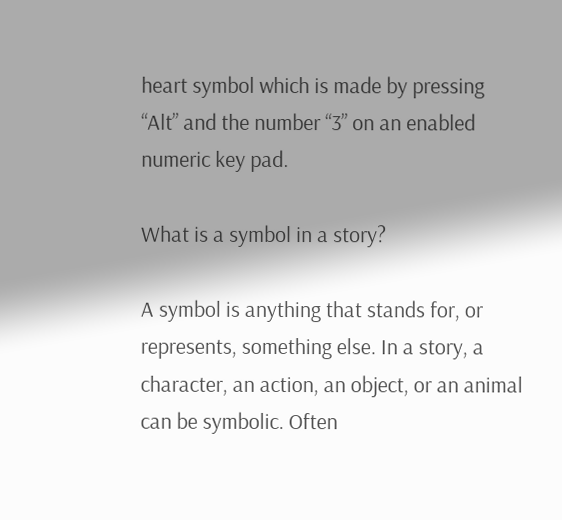heart symbol which is made by pressing “Alt” and the number “3” on an enabled numeric key pad.

What is a symbol in a story?

A symbol is anything that stands for, or represents, something else. In a story, a character, an action, an object, or an animal can be symbolic. Often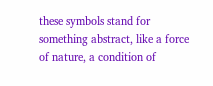these symbols stand for something abstract, like a force of nature, a condition of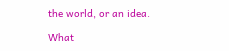the world, or an idea.

What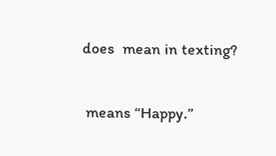does  mean in texting?

 means “Happy.”